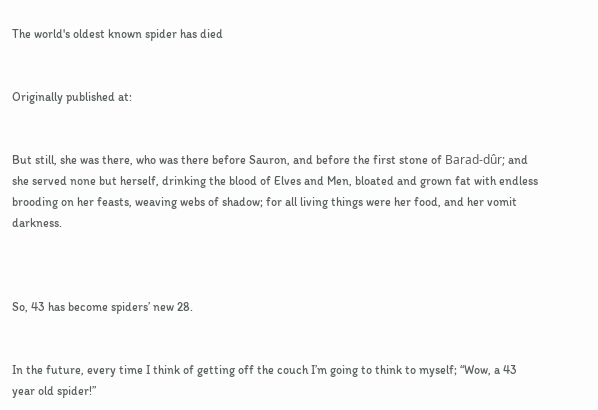The world's oldest known spider has died


Originally published at:


But still, she was there, who was there before Sauron, and before the first stone of Barad-dûr; and she served none but herself, drinking the blood of Elves and Men, bloated and grown fat with endless brooding on her feasts, weaving webs of shadow; for all living things were her food, and her vomit darkness.



So, 43 has become spiders’ new 28.


In the future, every time I think of getting off the couch I’m going to think to myself; “Wow, a 43 year old spider!”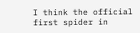I think the official first spider in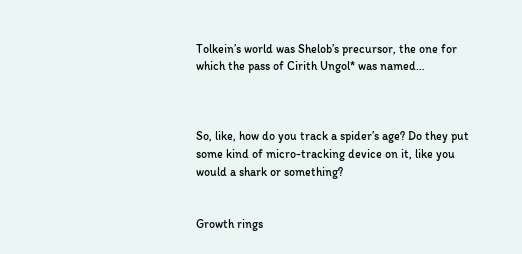Tolkein’s world was Shelob’s precursor, the one for which the pass of Cirith Ungol* was named…



So, like, how do you track a spider’s age? Do they put some kind of micro-tracking device on it, like you would a shark or something?


Growth rings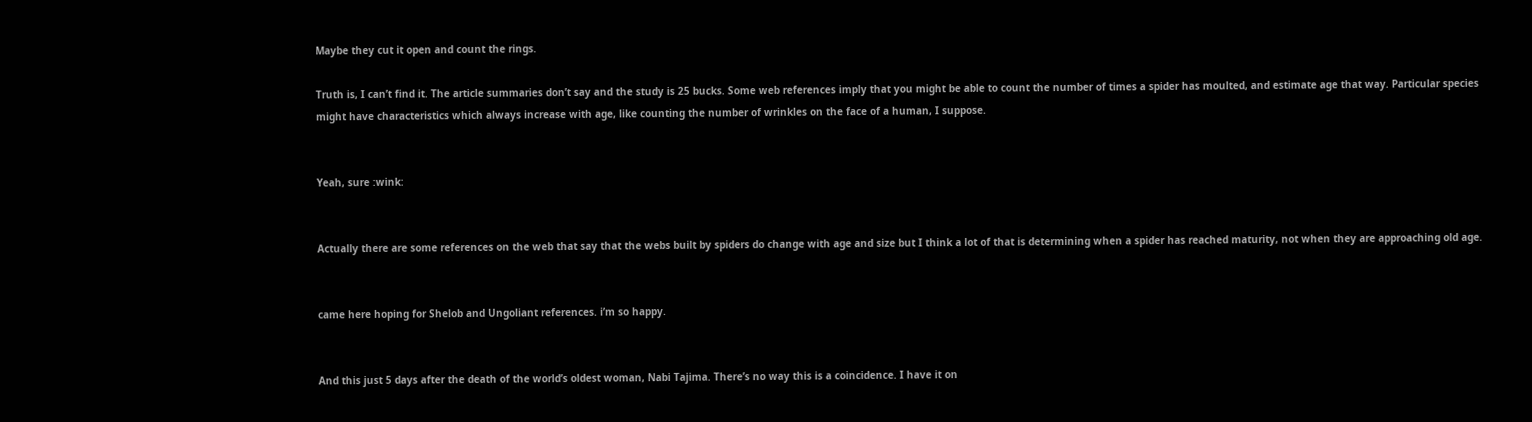Maybe they cut it open and count the rings.

Truth is, I can’t find it. The article summaries don’t say and the study is 25 bucks. Some web references imply that you might be able to count the number of times a spider has moulted, and estimate age that way. Particular species might have characteristics which always increase with age, like counting the number of wrinkles on the face of a human, I suppose.


Yeah, sure :wink:


Actually there are some references on the web that say that the webs built by spiders do change with age and size but I think a lot of that is determining when a spider has reached maturity, not when they are approaching old age.


came here hoping for Shelob and Ungoliant references. i’m so happy.


And this just 5 days after the death of the world’s oldest woman, Nabi Tajima. There’s no way this is a coincidence. I have it on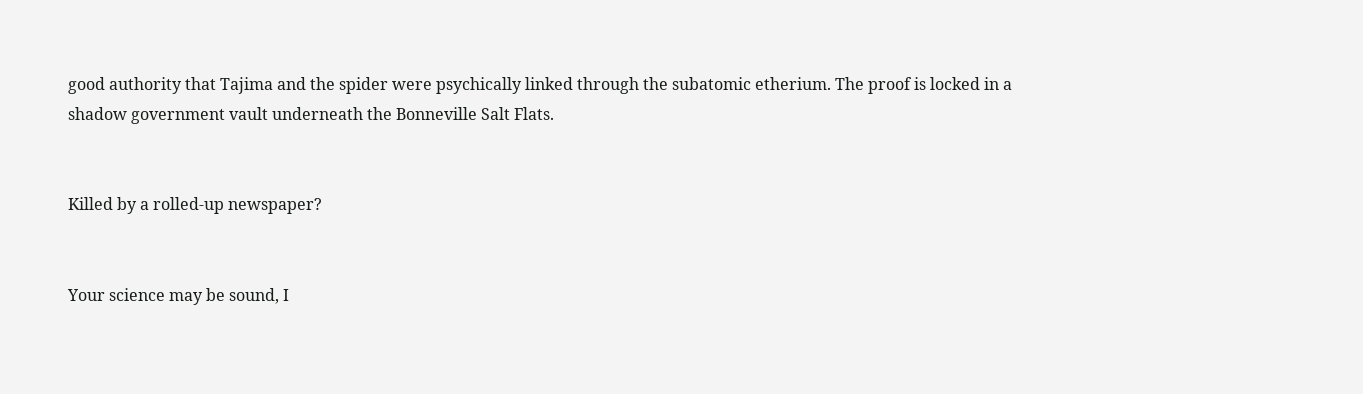good authority that Tajima and the spider were psychically linked through the subatomic etherium. The proof is locked in a shadow government vault underneath the Bonneville Salt Flats.


Killed by a rolled-up newspaper?


Your science may be sound, I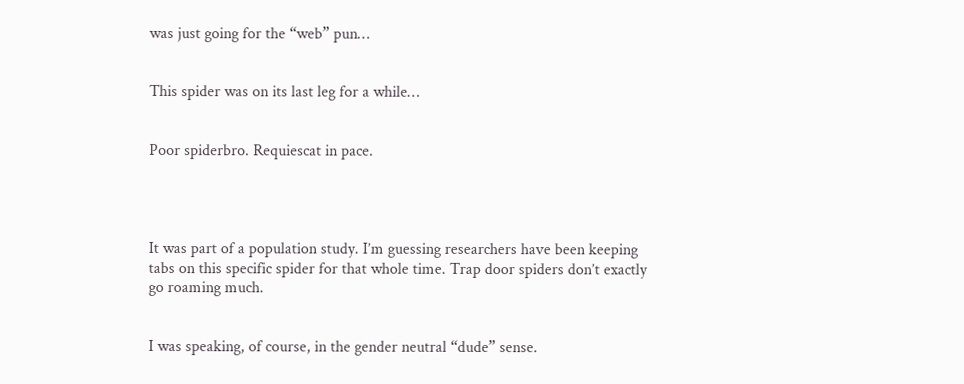was just going for the “web” pun…


This spider was on its last leg for a while…


Poor spiderbro. Requiescat in pace.




It was part of a population study. I’m guessing researchers have been keeping tabs on this specific spider for that whole time. Trap door spiders don’t exactly go roaming much.


I was speaking, of course, in the gender neutral “dude” sense.